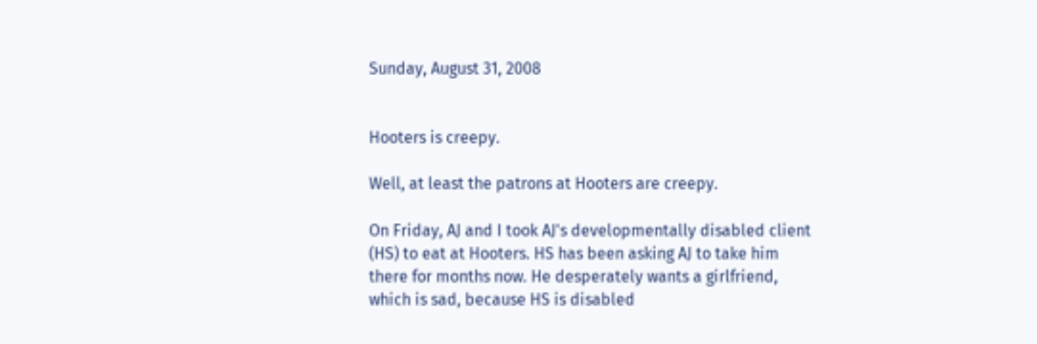Sunday, August 31, 2008


Hooters is creepy.

Well, at least the patrons at Hooters are creepy.

On Friday, AJ and I took AJ's developmentally disabled client (HS) to eat at Hooters. HS has been asking AJ to take him there for months now. He desperately wants a girlfriend, which is sad, because HS is disabled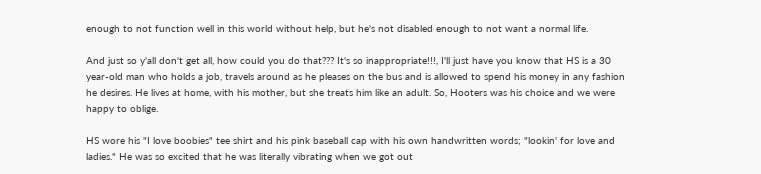enough to not function well in this world without help, but he's not disabled enough to not want a normal life.

And just so y'all don't get all, how could you do that??? It's so inappropriate!!!, I'll just have you know that HS is a 30 year-old man who holds a job, travels around as he pleases on the bus and is allowed to spend his money in any fashion he desires. He lives at home, with his mother, but she treats him like an adult. So, Hooters was his choice and we were happy to oblige.

HS wore his "I love boobies" tee shirt and his pink baseball cap with his own handwritten words; "lookin' for love and ladies." He was so excited that he was literally vibrating when we got out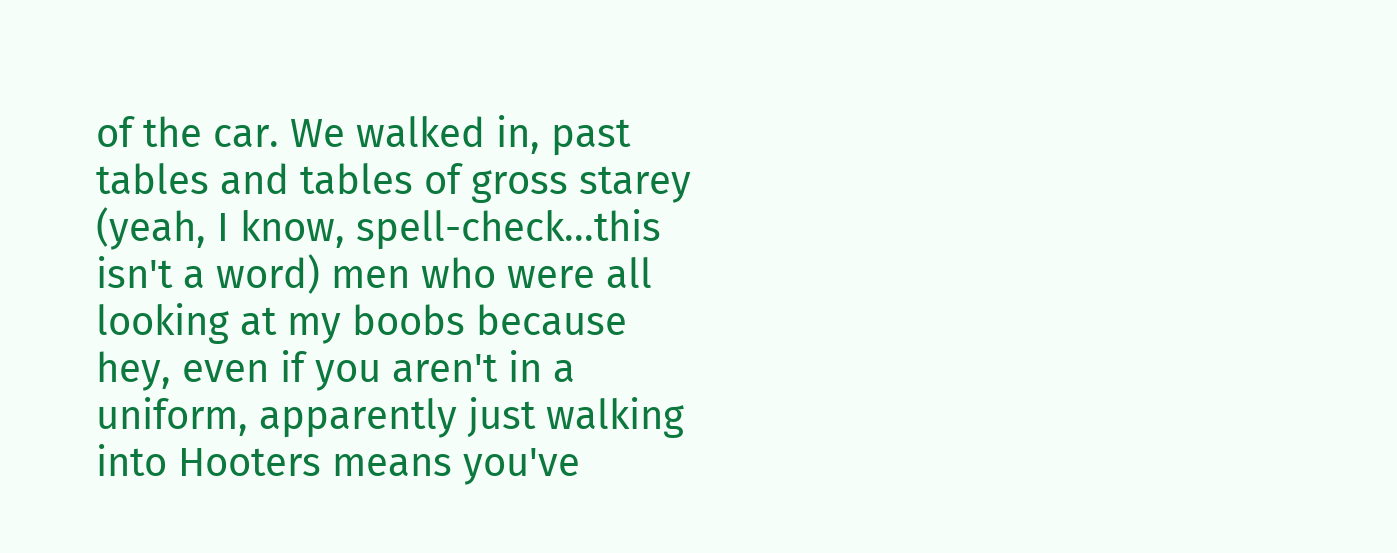of the car. We walked in, past tables and tables of gross starey (yeah, I know, spell-check...this isn't a word) men who were all looking at my boobs because hey, even if you aren't in a uniform, apparently just walking into Hooters means you've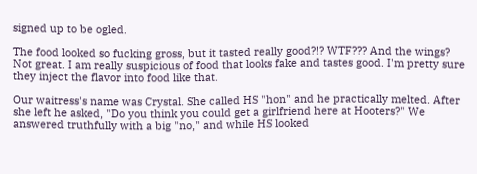signed up to be ogled.

The food looked so fucking gross, but it tasted really good?!? WTF??? And the wings? Not great. I am really suspicious of food that looks fake and tastes good. I'm pretty sure they inject the flavor into food like that.

Our waitress's name was Crystal. She called HS "hon" and he practically melted. After she left he asked, "Do you think you could get a girlfriend here at Hooters?" We answered truthfully with a big "no," and while HS looked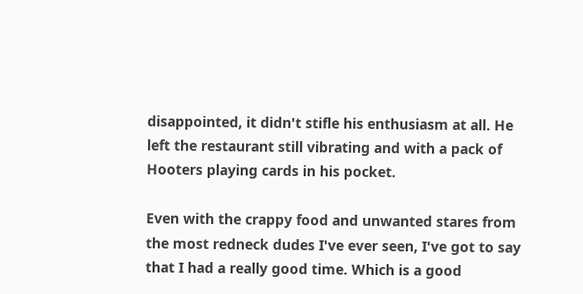disappointed, it didn't stifle his enthusiasm at all. He left the restaurant still vibrating and with a pack of Hooters playing cards in his pocket.

Even with the crappy food and unwanted stares from the most redneck dudes I've ever seen, I've got to say that I had a really good time. Which is a good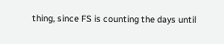thing, since FS is counting the days until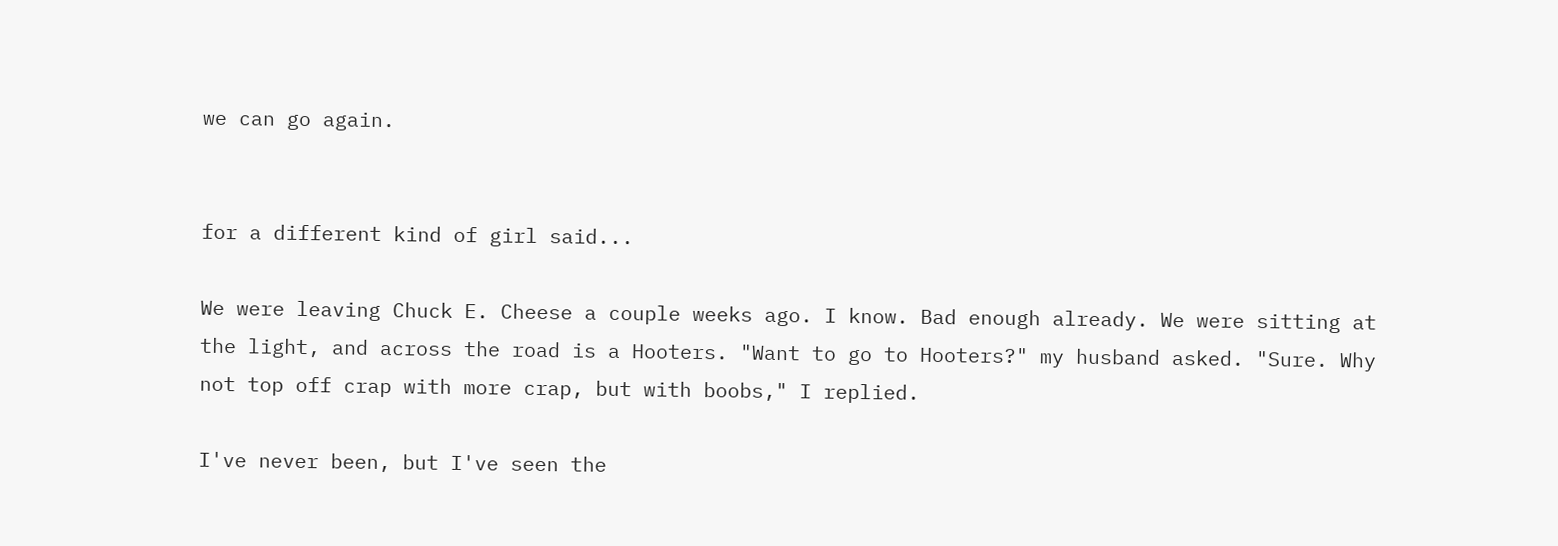we can go again.


for a different kind of girl said...

We were leaving Chuck E. Cheese a couple weeks ago. I know. Bad enough already. We were sitting at the light, and across the road is a Hooters. "Want to go to Hooters?" my husband asked. "Sure. Why not top off crap with more crap, but with boobs," I replied.

I've never been, but I've seen the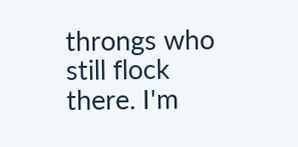throngs who still flock there. I'm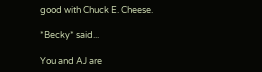good with Chuck E. Cheese.

*Becky* said...

You and AJ are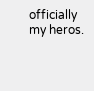officially my heros.